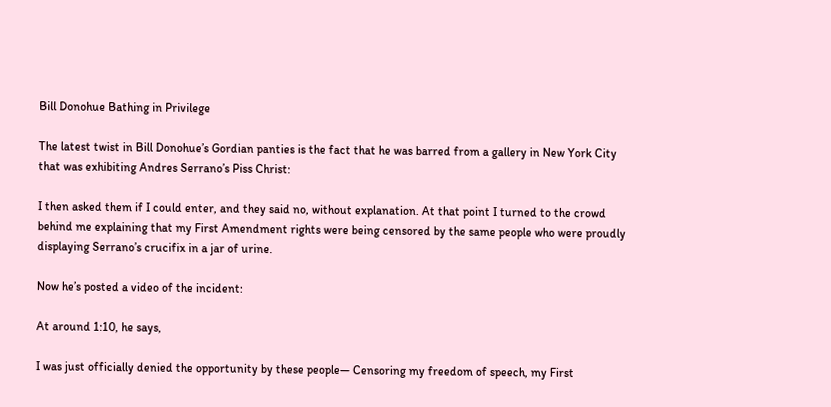Bill Donohue Bathing in Privilege

The latest twist in Bill Donohue’s Gordian panties is the fact that he was barred from a gallery in New York City that was exhibiting Andres Serrano’s Piss Christ:

I then asked them if I could enter, and they said no, without explanation. At that point I turned to the crowd behind me explaining that my First Amendment rights were being censored by the same people who were proudly displaying Serrano’s crucifix in a jar of urine.

Now he’s posted a video of the incident:

At around 1:10, he says,

I was just officially denied the opportunity by these people— Censoring my freedom of speech, my First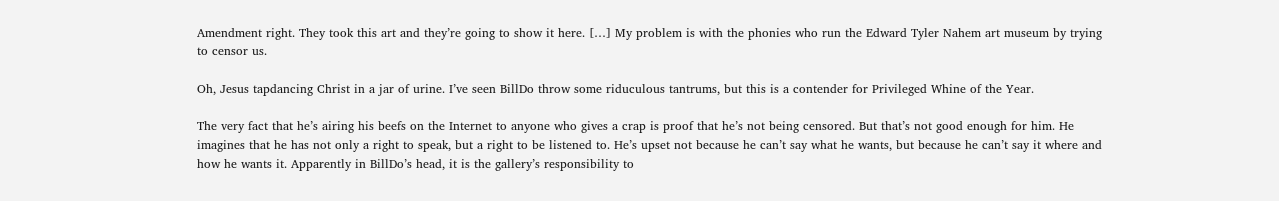Amendment right. They took this art and they’re going to show it here. […] My problem is with the phonies who run the Edward Tyler Nahem art museum by trying to censor us.

Oh, Jesus tapdancing Christ in a jar of urine. I’ve seen BillDo throw some riduculous tantrums, but this is a contender for Privileged Whine of the Year.

The very fact that he’s airing his beefs on the Internet to anyone who gives a crap is proof that he’s not being censored. But that’s not good enough for him. He imagines that he has not only a right to speak, but a right to be listened to. He’s upset not because he can’t say what he wants, but because he can’t say it where and how he wants it. Apparently in BillDo’s head, it is the gallery’s responsibility to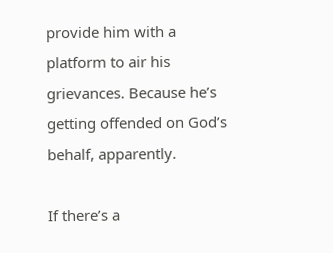provide him with a platform to air his grievances. Because he’s getting offended on God’s behalf, apparently.

If there’s a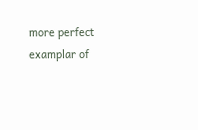more perfect examplar of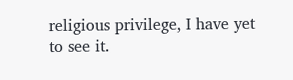religious privilege, I have yet to see it.